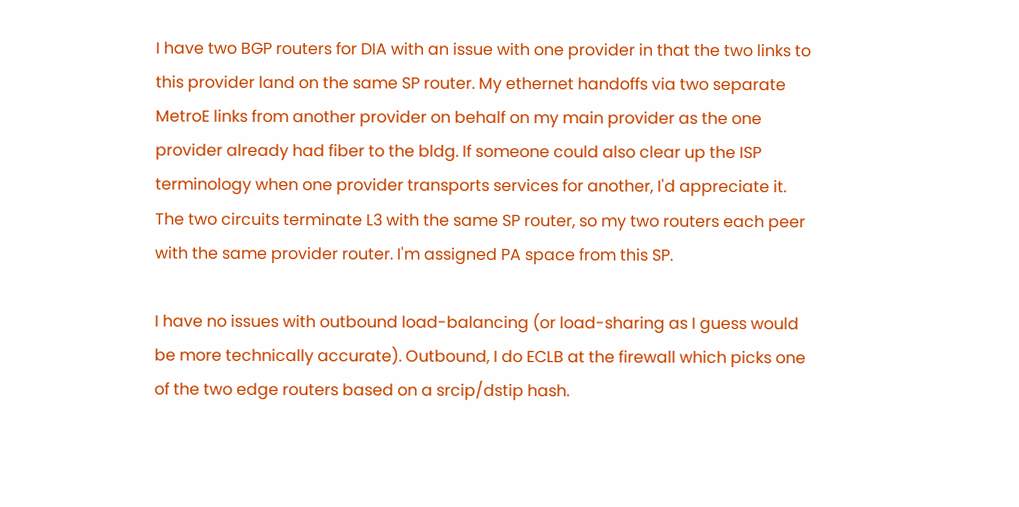I have two BGP routers for DIA with an issue with one provider in that the two links to this provider land on the same SP router. My ethernet handoffs via two separate MetroE links from another provider on behalf on my main provider as the one provider already had fiber to the bldg. If someone could also clear up the ISP terminology when one provider transports services for another, I'd appreciate it. The two circuits terminate L3 with the same SP router, so my two routers each peer with the same provider router. I'm assigned PA space from this SP.

I have no issues with outbound load-balancing (or load-sharing as I guess would be more technically accurate). Outbound, I do ECLB at the firewall which picks one of the two edge routers based on a srcip/dstip hash.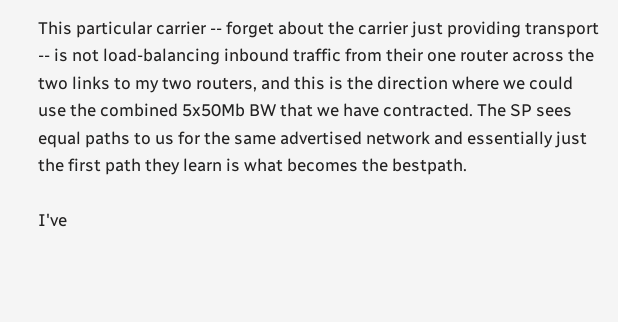This particular carrier -- forget about the carrier just providing transport -- is not load-balancing inbound traffic from their one router across the two links to my two routers, and this is the direction where we could use the combined 5x50Mb BW that we have contracted. The SP sees equal paths to us for the same advertised network and essentially just the first path they learn is what becomes the bestpath.

I've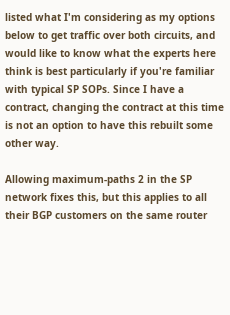listed what I'm considering as my options below to get traffic over both circuits, and would like to know what the experts here think is best particularly if you're familiar with typical SP SOPs. Since I have a contract, changing the contract at this time is not an option to have this rebuilt some other way.

Allowing maximum-paths 2 in the SP network fixes this, but this applies to all their BGP customers on the same router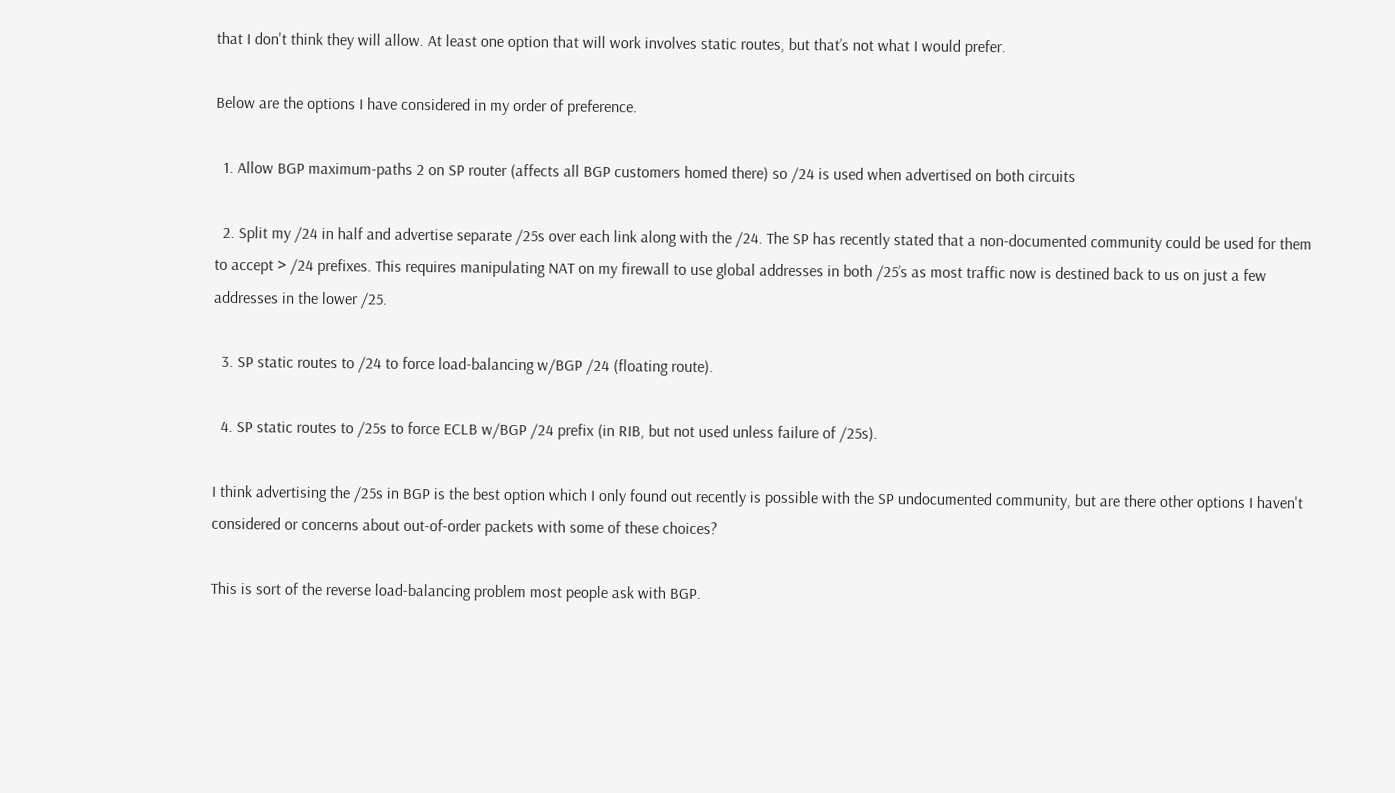that I don't think they will allow. At least one option that will work involves static routes, but that’s not what I would prefer.

Below are the options I have considered in my order of preference.

  1. Allow BGP maximum-paths 2 on SP router (affects all BGP customers homed there) so /24 is used when advertised on both circuits

  2. Split my /24 in half and advertise separate /25s over each link along with the /24. The SP has recently stated that a non-documented community could be used for them to accept > /24 prefixes. This requires manipulating NAT on my firewall to use global addresses in both /25’s as most traffic now is destined back to us on just a few addresses in the lower /25.

  3. SP static routes to /24 to force load-balancing w/BGP /24 (floating route).

  4. SP static routes to /25s to force ECLB w/BGP /24 prefix (in RIB, but not used unless failure of /25s).

I think advertising the /25s in BGP is the best option which I only found out recently is possible with the SP undocumented community, but are there other options I haven't considered or concerns about out-of-order packets with some of these choices?

This is sort of the reverse load-balancing problem most people ask with BGP.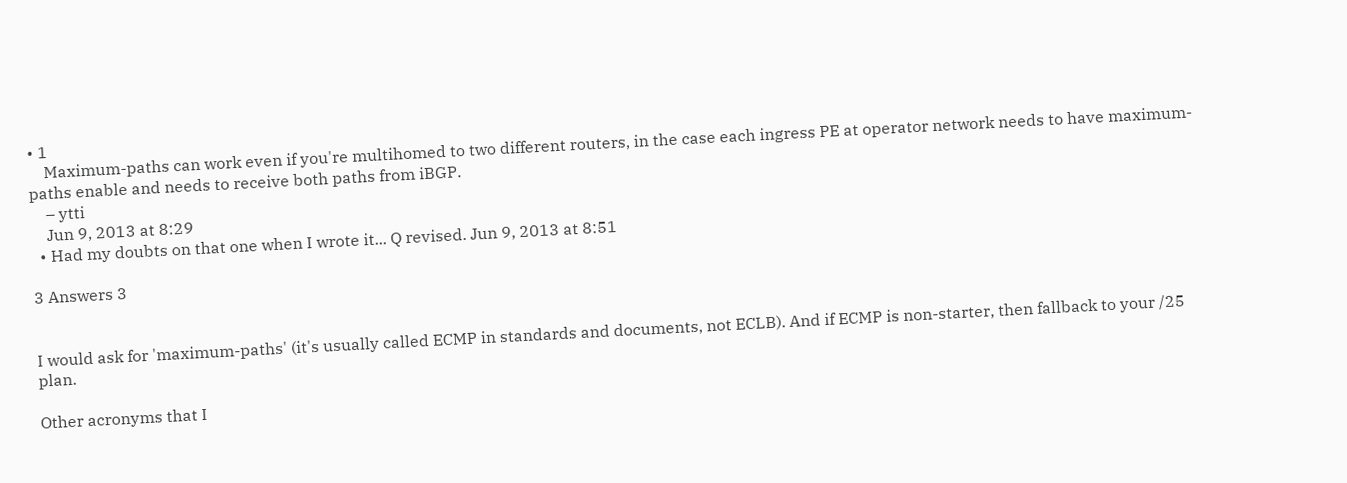• 1
    Maximum-paths can work even if you're multihomed to two different routers, in the case each ingress PE at operator network needs to have maximum-paths enable and needs to receive both paths from iBGP.
    – ytti
    Jun 9, 2013 at 8:29
  • Had my doubts on that one when I wrote it... Q revised. Jun 9, 2013 at 8:51

3 Answers 3


I would ask for 'maximum-paths' (it's usually called ECMP in standards and documents, not ECLB). And if ECMP is non-starter, then fallback to your /25 plan.

Other acronyms that I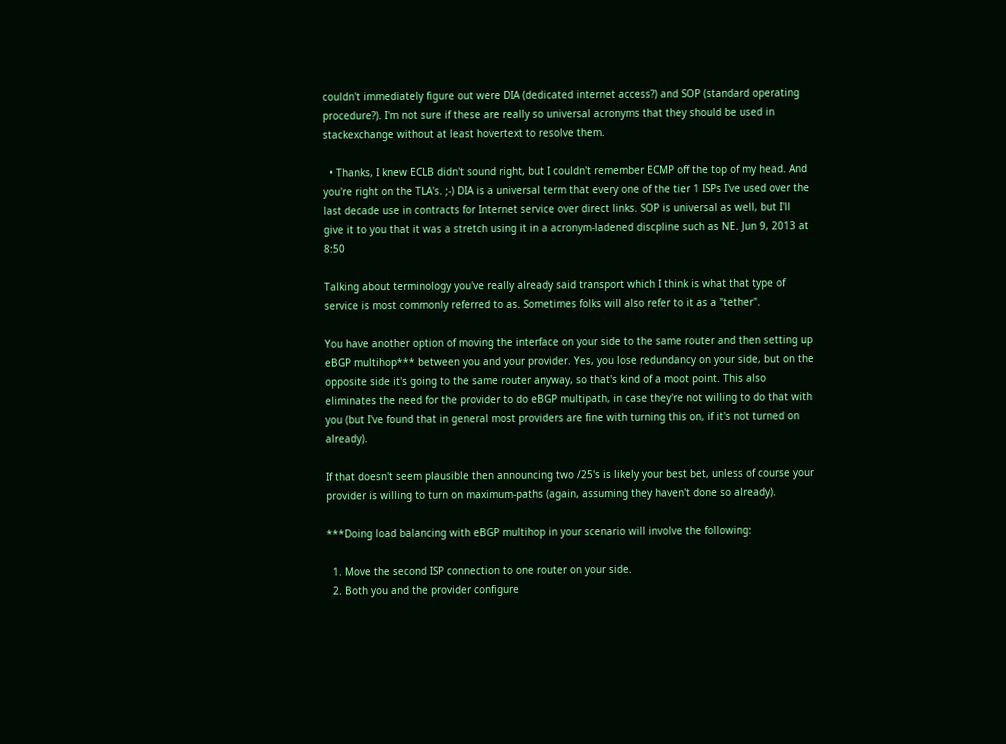couldn't immediately figure out were DIA (dedicated internet access?) and SOP (standard operating procedure?). I'm not sure if these are really so universal acronyms that they should be used in stackexchange without at least hovertext to resolve them.

  • Thanks, I knew ECLB didn't sound right, but I couldn't remember ECMP off the top of my head. And you're right on the TLA's. ;-) DIA is a universal term that every one of the tier 1 ISPs I've used over the last decade use in contracts for Internet service over direct links. SOP is universal as well, but I'll give it to you that it was a stretch using it in a acronym-ladened discpline such as NE. Jun 9, 2013 at 8:50

Talking about terminology you've really already said transport which I think is what that type of service is most commonly referred to as. Sometimes folks will also refer to it as a "tether".

You have another option of moving the interface on your side to the same router and then setting up eBGP multihop*** between you and your provider. Yes, you lose redundancy on your side, but on the opposite side it's going to the same router anyway, so that's kind of a moot point. This also eliminates the need for the provider to do eBGP multipath, in case they're not willing to do that with you (but I've found that in general most providers are fine with turning this on, if it's not turned on already).

If that doesn't seem plausible then announcing two /25's is likely your best bet, unless of course your provider is willing to turn on maximum-paths (again, assuming they haven't done so already).

***Doing load balancing with eBGP multihop in your scenario will involve the following:

  1. Move the second ISP connection to one router on your side.
  2. Both you and the provider configure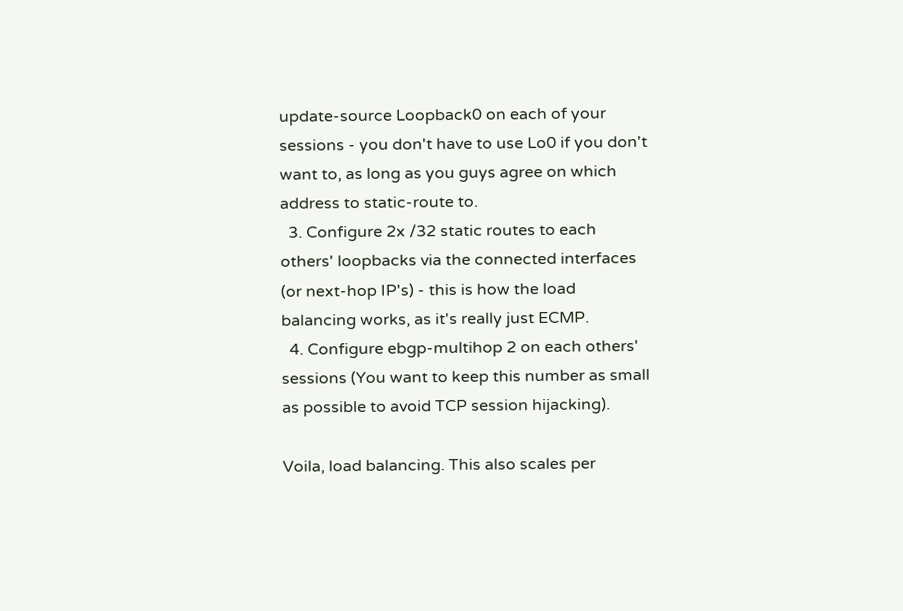update-source Loopback0 on each of your sessions - you don't have to use Lo0 if you don't want to, as long as you guys agree on which address to static-route to.
  3. Configure 2x /32 static routes to each others' loopbacks via the connected interfaces (or next-hop IP's) - this is how the load balancing works, as it's really just ECMP.
  4. Configure ebgp-multihop 2 on each others' sessions (You want to keep this number as small as possible to avoid TCP session hijacking).

Voila, load balancing. This also scales per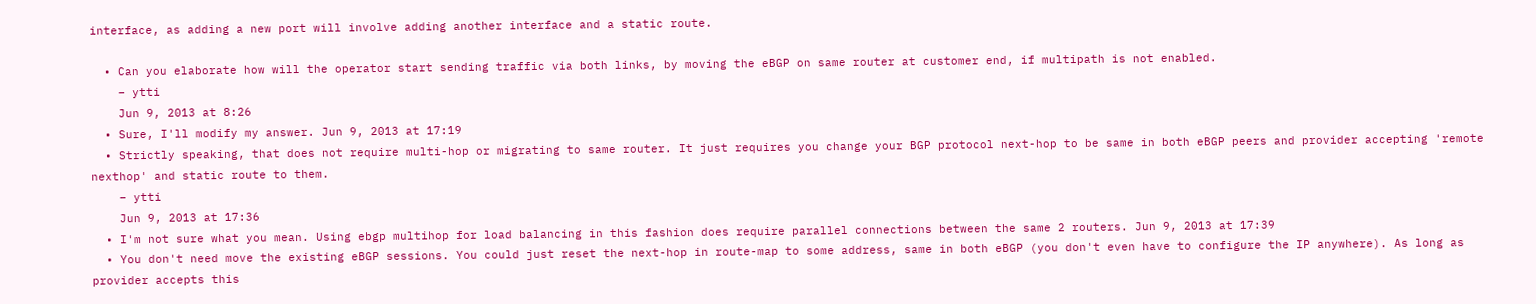interface, as adding a new port will involve adding another interface and a static route.

  • Can you elaborate how will the operator start sending traffic via both links, by moving the eBGP on same router at customer end, if multipath is not enabled.
    – ytti
    Jun 9, 2013 at 8:26
  • Sure, I'll modify my answer. Jun 9, 2013 at 17:19
  • Strictly speaking, that does not require multi-hop or migrating to same router. It just requires you change your BGP protocol next-hop to be same in both eBGP peers and provider accepting 'remote nexthop' and static route to them.
    – ytti
    Jun 9, 2013 at 17:36
  • I'm not sure what you mean. Using ebgp multihop for load balancing in this fashion does require parallel connections between the same 2 routers. Jun 9, 2013 at 17:39
  • You don't need move the existing eBGP sessions. You could just reset the next-hop in route-map to some address, same in both eBGP (you don't even have to configure the IP anywhere). As long as provider accepts this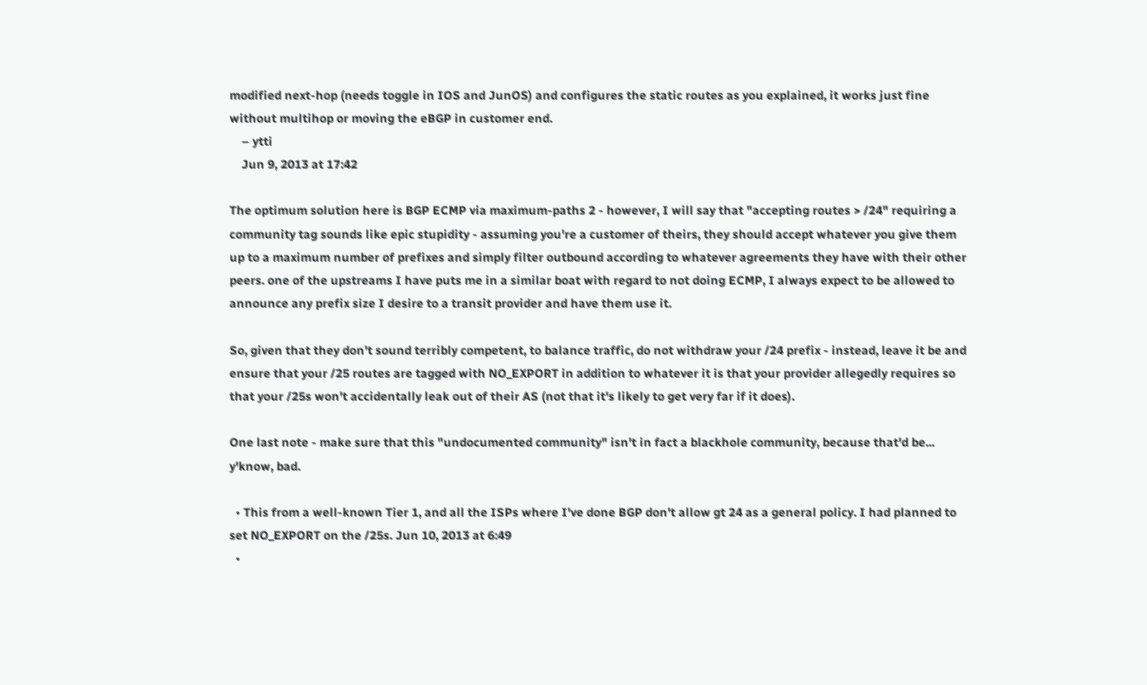modified next-hop (needs toggle in IOS and JunOS) and configures the static routes as you explained, it works just fine without multihop or moving the eBGP in customer end.
    – ytti
    Jun 9, 2013 at 17:42

The optimum solution here is BGP ECMP via maximum-paths 2 - however, I will say that "accepting routes > /24" requiring a community tag sounds like epic stupidity - assuming you're a customer of theirs, they should accept whatever you give them up to a maximum number of prefixes and simply filter outbound according to whatever agreements they have with their other peers. one of the upstreams I have puts me in a similar boat with regard to not doing ECMP, I always expect to be allowed to announce any prefix size I desire to a transit provider and have them use it.

So, given that they don't sound terribly competent, to balance traffic, do not withdraw your /24 prefix - instead, leave it be and ensure that your /25 routes are tagged with NO_EXPORT in addition to whatever it is that your provider allegedly requires so that your /25s won't accidentally leak out of their AS (not that it's likely to get very far if it does).

One last note - make sure that this "undocumented community" isn't in fact a blackhole community, because that'd be... y'know, bad.

  • This from a well-known Tier 1, and all the ISPs where I've done BGP don't allow gt 24 as a general policy. I had planned to set NO_EXPORT on the /25s. Jun 10, 2013 at 6:49
  •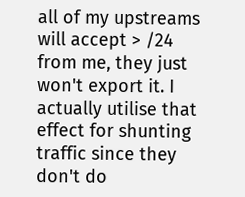all of my upstreams will accept > /24 from me, they just won't export it. I actually utilise that effect for shunting traffic since they don't do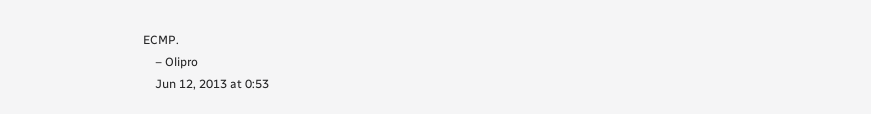ECMP.
    – Olipro
    Jun 12, 2013 at 0:53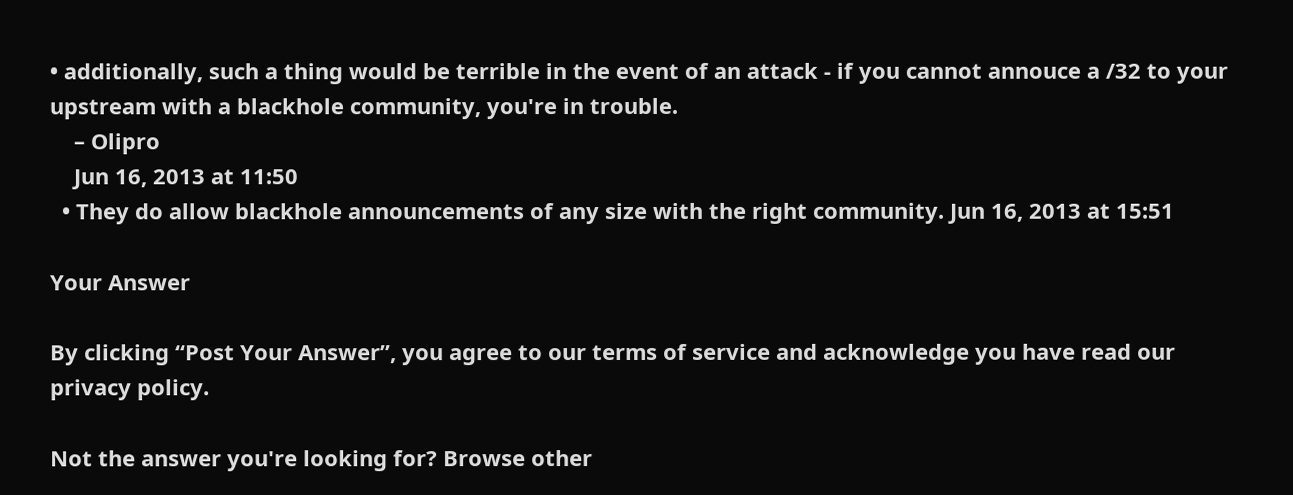• additionally, such a thing would be terrible in the event of an attack - if you cannot annouce a /32 to your upstream with a blackhole community, you're in trouble.
    – Olipro
    Jun 16, 2013 at 11:50
  • They do allow blackhole announcements of any size with the right community. Jun 16, 2013 at 15:51

Your Answer

By clicking “Post Your Answer”, you agree to our terms of service and acknowledge you have read our privacy policy.

Not the answer you're looking for? Browse other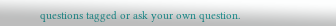questions tagged or ask your own question.